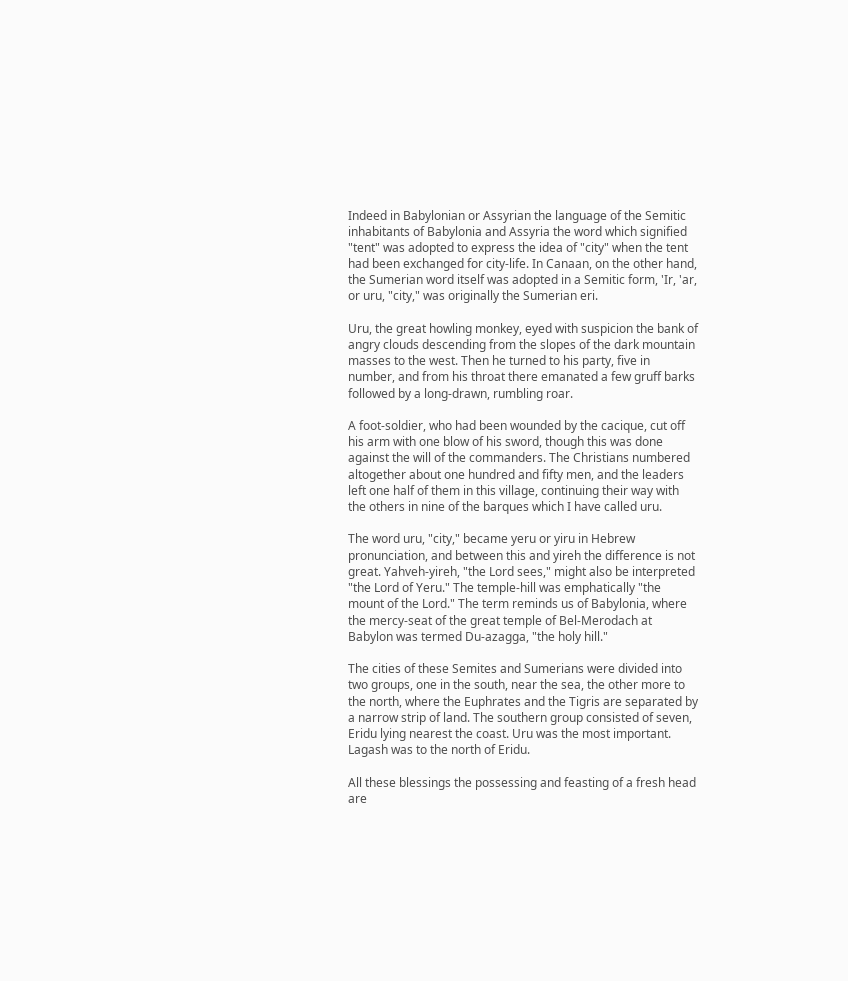Indeed in Babylonian or Assyrian the language of the Semitic inhabitants of Babylonia and Assyria the word which signified "tent" was adopted to express the idea of "city" when the tent had been exchanged for city-life. In Canaan, on the other hand, the Sumerian word itself was adopted in a Semitic form, 'Ir, 'ar, or uru, "city," was originally the Sumerian eri.

Uru, the great howling monkey, eyed with suspicion the bank of angry clouds descending from the slopes of the dark mountain masses to the west. Then he turned to his party, five in number, and from his throat there emanated a few gruff barks followed by a long-drawn, rumbling roar.

A foot-soldier, who had been wounded by the cacique, cut off his arm with one blow of his sword, though this was done against the will of the commanders. The Christians numbered altogether about one hundred and fifty men, and the leaders left one half of them in this village, continuing their way with the others in nine of the barques which I have called uru.

The word uru, "city," became yeru or yiru in Hebrew pronunciation, and between this and yireh the difference is not great. Yahveh-yireh, "the Lord sees," might also be interpreted "the Lord of Yeru." The temple-hill was emphatically "the mount of the Lord." The term reminds us of Babylonia, where the mercy-seat of the great temple of Bel-Merodach at Babylon was termed Du-azagga, "the holy hill."

The cities of these Semites and Sumerians were divided into two groups, one in the south, near the sea, the other more to the north, where the Euphrates and the Tigris are separated by a narrow strip of land. The southern group consisted of seven, Eridu lying nearest the coast. Uru was the most important. Lagash was to the north of Eridu.

All these blessings the possessing and feasting of a fresh head are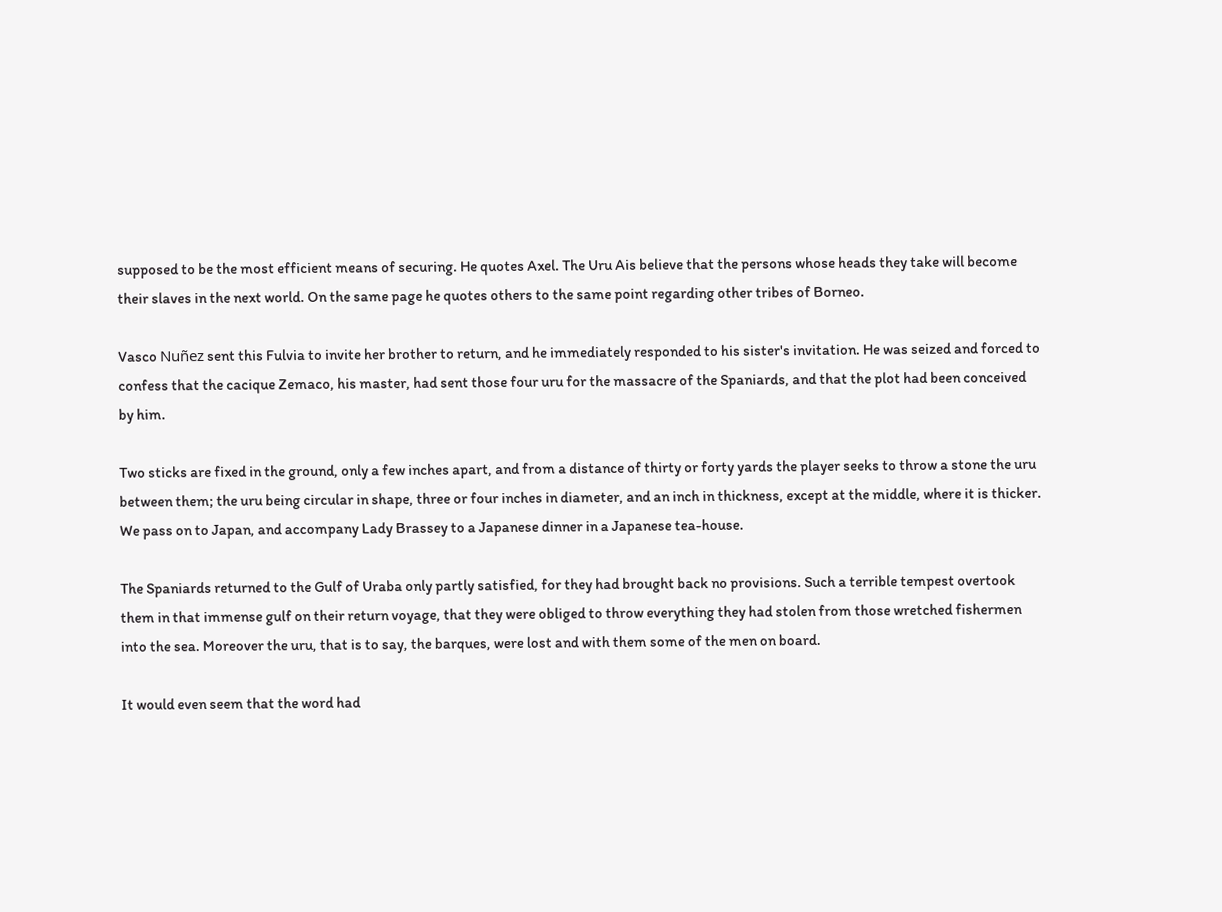supposed to be the most efficient means of securing. He quotes Axel. The Uru Ais believe that the persons whose heads they take will become their slaves in the next world. On the same page he quotes others to the same point regarding other tribes of Borneo.

Vasco Nuñez sent this Fulvia to invite her brother to return, and he immediately responded to his sister's invitation. He was seized and forced to confess that the cacique Zemaco, his master, had sent those four uru for the massacre of the Spaniards, and that the plot had been conceived by him.

Two sticks are fixed in the ground, only a few inches apart, and from a distance of thirty or forty yards the player seeks to throw a stone the uru between them; the uru being circular in shape, three or four inches in diameter, and an inch in thickness, except at the middle, where it is thicker. We pass on to Japan, and accompany Lady Brassey to a Japanese dinner in a Japanese tea-house.

The Spaniards returned to the Gulf of Uraba only partly satisfied, for they had brought back no provisions. Such a terrible tempest overtook them in that immense gulf on their return voyage, that they were obliged to throw everything they had stolen from those wretched fishermen into the sea. Moreover the uru, that is to say, the barques, were lost and with them some of the men on board.

It would even seem that the word had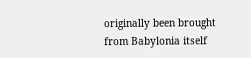originally been brought from Babylonia itself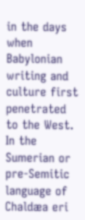in the days when Babylonian writing and culture first penetrated to the West. In the Sumerian or pre-Semitic language of Chaldæa eri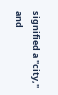signified a "city," and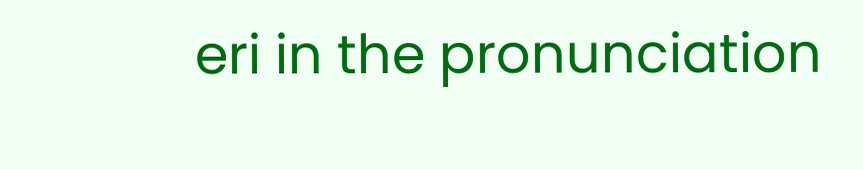eri in the pronunciation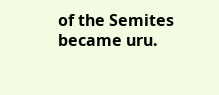of the Semites became uru.